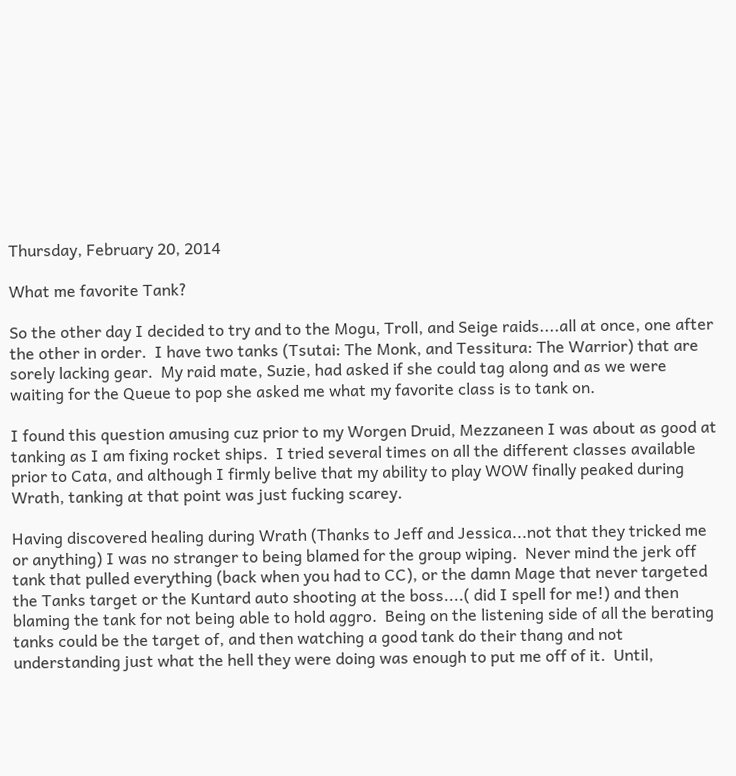Thursday, February 20, 2014

What me favorite Tank?

So the other day I decided to try and to the Mogu, Troll, and Seige raids....all at once, one after the other in order.  I have two tanks (Tsutai: The Monk, and Tessitura: The Warrior) that are sorely lacking gear.  My raid mate, Suzie, had asked if she could tag along and as we were waiting for the Queue to pop she asked me what my favorite class is to tank on.

I found this question amusing cuz prior to my Worgen Druid, Mezzaneen I was about as good at tanking as I am fixing rocket ships.  I tried several times on all the different classes available prior to Cata, and although I firmly belive that my ability to play WOW finally peaked during Wrath, tanking at that point was just fucking scarey.

Having discovered healing during Wrath (Thanks to Jeff and Jessica...not that they tricked me or anything) I was no stranger to being blamed for the group wiping.  Never mind the jerk off tank that pulled everything (back when you had to CC), or the damn Mage that never targeted the Tanks target or the Kuntard auto shooting at the boss....( did I spell for me!) and then blaming the tank for not being able to hold aggro.  Being on the listening side of all the berating tanks could be the target of, and then watching a good tank do their thang and not understanding just what the hell they were doing was enough to put me off of it.  Until,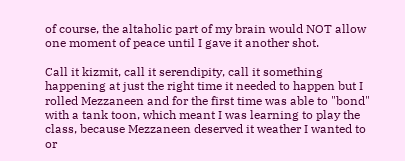of course, the altaholic part of my brain would NOT allow one moment of peace until I gave it another shot.

Call it kizmit, call it serendipity, call it something happening at just the right time it needed to happen but I rolled Mezzaneen and for the first time was able to "bond" with a tank toon, which meant I was learning to play the class, because Mezzaneen deserved it weather I wanted to or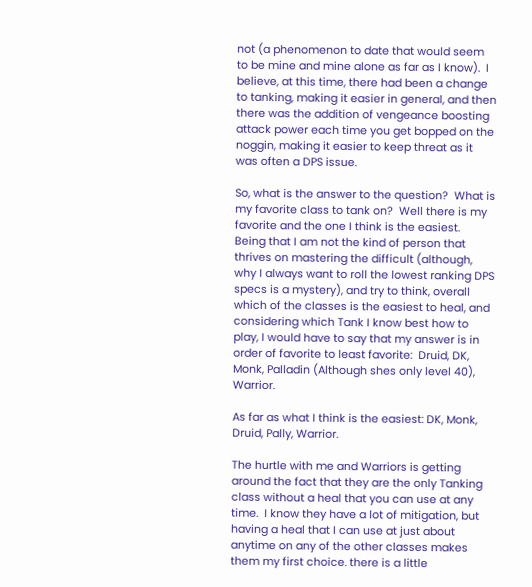not (a phenomenon to date that would seem to be mine and mine alone as far as I know).  I believe, at this time, there had been a change to tanking, making it easier in general, and then there was the addition of vengeance boosting attack power each time you get bopped on the noggin, making it easier to keep threat as it was often a DPS issue.

So, what is the answer to the question?  What is my favorite class to tank on?  Well there is my favorite and the one I think is the easiest.  Being that I am not the kind of person that thrives on mastering the difficult (although, why I always want to roll the lowest ranking DPS specs is a mystery), and try to think, overall which of the classes is the easiest to heal, and considering which Tank I know best how to play, I would have to say that my answer is in order of favorite to least favorite:  Druid, DK, Monk, Palladin (Although shes only level 40), Warrior.

As far as what I think is the easiest: DK, Monk, Druid, Pally, Warrior.

The hurtle with me and Warriors is getting around the fact that they are the only Tanking class without a heal that you can use at any time.  I know they have a lot of mitigation, but having a heal that I can use at just about anytime on any of the other classes makes them my first choice. there is a little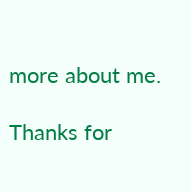more about me.

Thanks for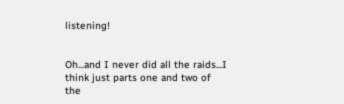listening!


Oh...and I never did all the raids...I think just parts one and two of the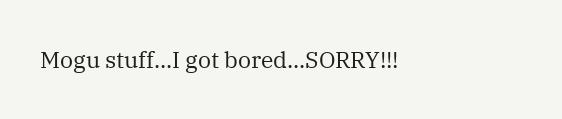Mogu stuff...I got bored...SORRY!!!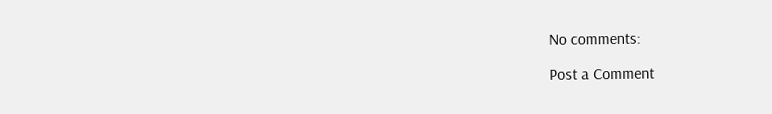No comments:

Post a Comment